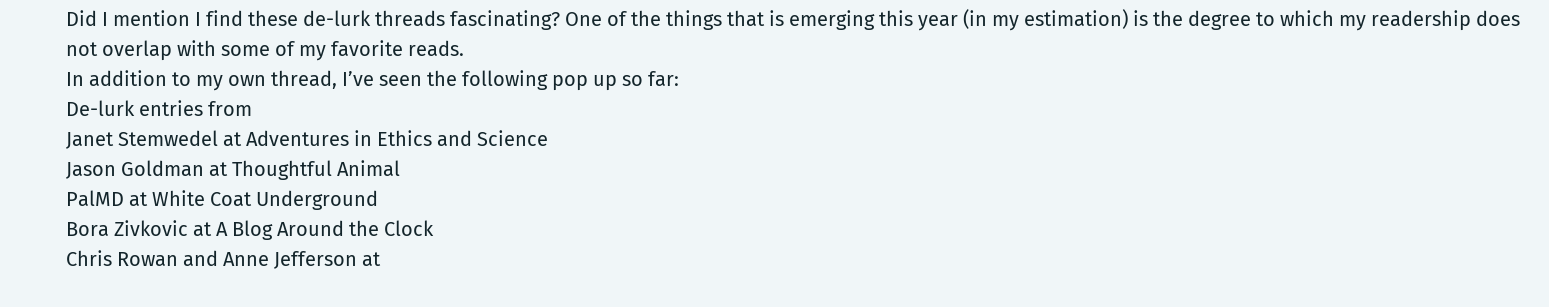Did I mention I find these de-lurk threads fascinating? One of the things that is emerging this year (in my estimation) is the degree to which my readership does not overlap with some of my favorite reads.
In addition to my own thread, I’ve seen the following pop up so far:
De-lurk entries from
Janet Stemwedel at Adventures in Ethics and Science
Jason Goldman at Thoughtful Animal
PalMD at White Coat Underground
Bora Zivkovic at A Blog Around the Clock
Chris Rowan and Anne Jefferson at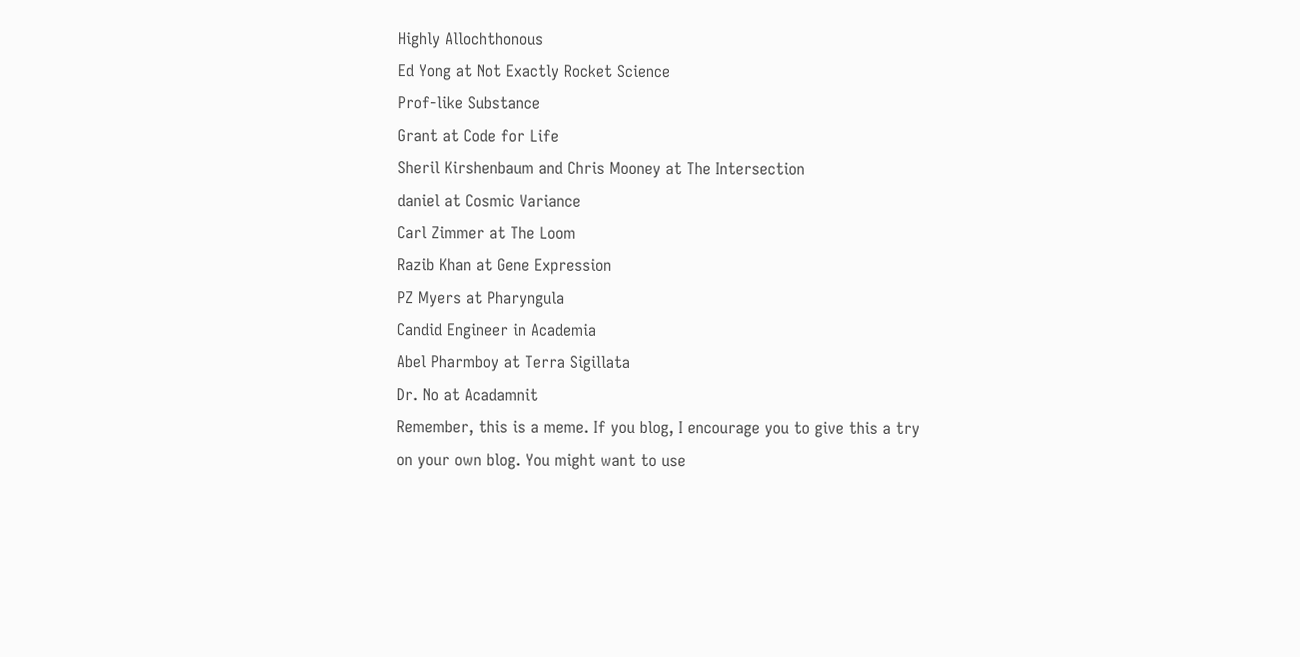Highly Allochthonous
Ed Yong at Not Exactly Rocket Science
Prof-like Substance
Grant at Code for Life
Sheril Kirshenbaum and Chris Mooney at The Intersection
daniel at Cosmic Variance
Carl Zimmer at The Loom
Razib Khan at Gene Expression
PZ Myers at Pharyngula
Candid Engineer in Academia
Abel Pharmboy at Terra Sigillata
Dr. No at Acadamnit
Remember, this is a meme. If you blog, I encourage you to give this a try on your own blog. You might want to use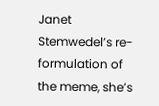Janet Stemwedel’s re-formulation of the meme, she’s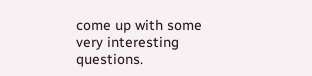come up with some very interesting questions.